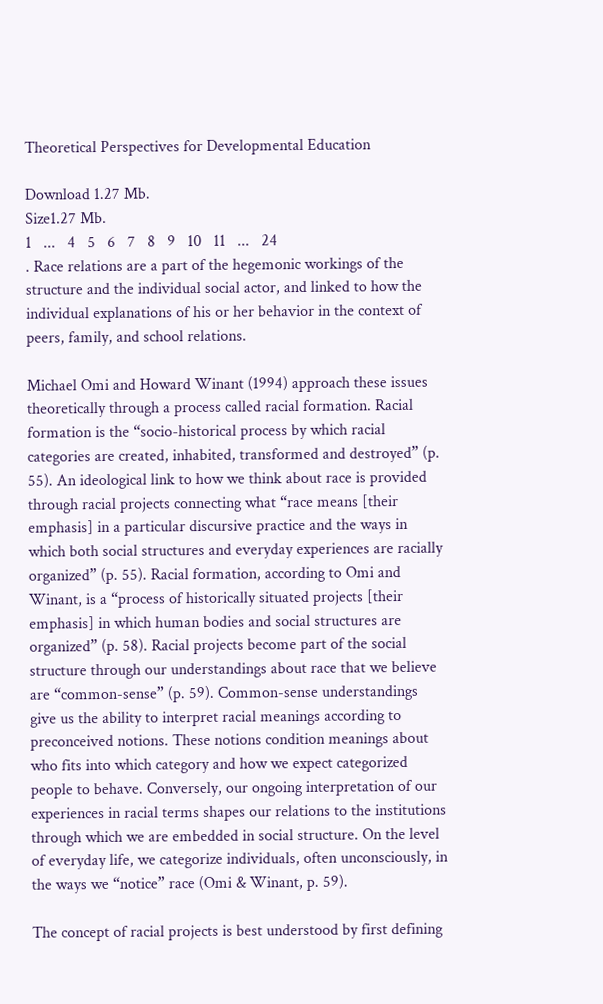Theoretical Perspectives for Developmental Education

Download 1.27 Mb.
Size1.27 Mb.
1   ...   4   5   6   7   8   9   10   11   ...   24
. Race relations are a part of the hegemonic workings of the structure and the individual social actor, and linked to how the individual explanations of his or her behavior in the context of peers, family, and school relations.

Michael Omi and Howard Winant (1994) approach these issues theoretically through a process called racial formation. Racial formation is the “socio-historical process by which racial categories are created, inhabited, transformed and destroyed” (p. 55). An ideological link to how we think about race is provided through racial projects connecting what “race means [their emphasis] in a particular discursive practice and the ways in which both social structures and everyday experiences are racially organized” (p. 55). Racial formation, according to Omi and Winant, is a “process of historically situated projects [their emphasis] in which human bodies and social structures are organized” (p. 58). Racial projects become part of the social structure through our understandings about race that we believe are “common-sense” (p. 59). Common-sense understandings give us the ability to interpret racial meanings according to preconceived notions. These notions condition meanings about who fits into which category and how we expect categorized people to behave. Conversely, our ongoing interpretation of our experiences in racial terms shapes our relations to the institutions through which we are embedded in social structure. On the level of everyday life, we categorize individuals, often unconsciously, in the ways we “notice” race (Omi & Winant, p. 59).

The concept of racial projects is best understood by first defining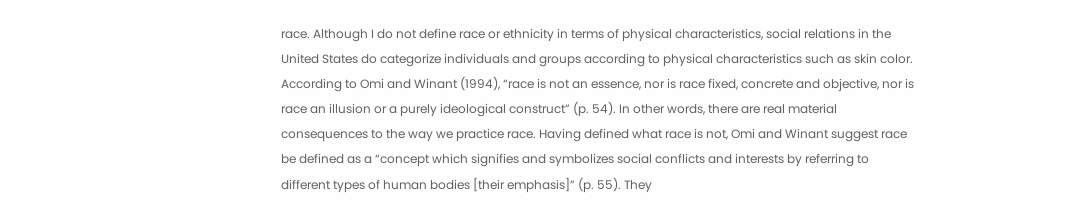race. Although I do not define race or ethnicity in terms of physical characteristics, social relations in the United States do categorize individuals and groups according to physical characteristics such as skin color. According to Omi and Winant (1994), “race is not an essence, nor is race fixed, concrete and objective, nor is race an illusion or a purely ideological construct” (p. 54). In other words, there are real material consequences to the way we practice race. Having defined what race is not, Omi and Winant suggest race be defined as a “concept which signifies and symbolizes social conflicts and interests by referring to different types of human bodies [their emphasis]” (p. 55). They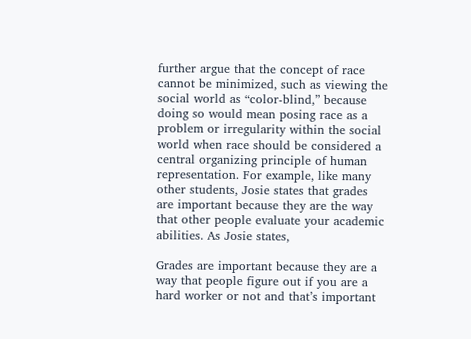further argue that the concept of race cannot be minimized, such as viewing the social world as “color-blind,” because doing so would mean posing race as a problem or irregularity within the social world when race should be considered a central organizing principle of human representation. For example, like many other students, Josie states that grades are important because they are the way that other people evaluate your academic abilities. As Josie states,

Grades are important because they are a way that people figure out if you are a hard worker or not and that’s important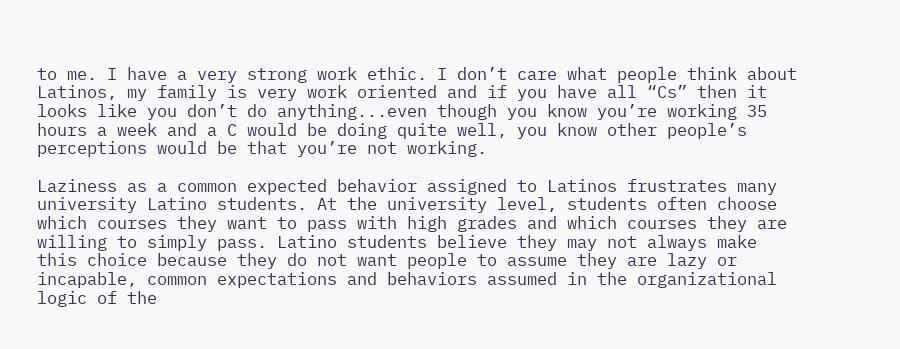to me. I have a very strong work ethic. I don’t care what people think about Latinos, my family is very work oriented and if you have all “Cs” then it looks like you don’t do anything...even though you know you’re working 35 hours a week and a C would be doing quite well, you know other people’s perceptions would be that you’re not working.

Laziness as a common expected behavior assigned to Latinos frustrates many university Latino students. At the university level, students often choose which courses they want to pass with high grades and which courses they are willing to simply pass. Latino students believe they may not always make this choice because they do not want people to assume they are lazy or incapable, common expectations and behaviors assumed in the organizational logic of the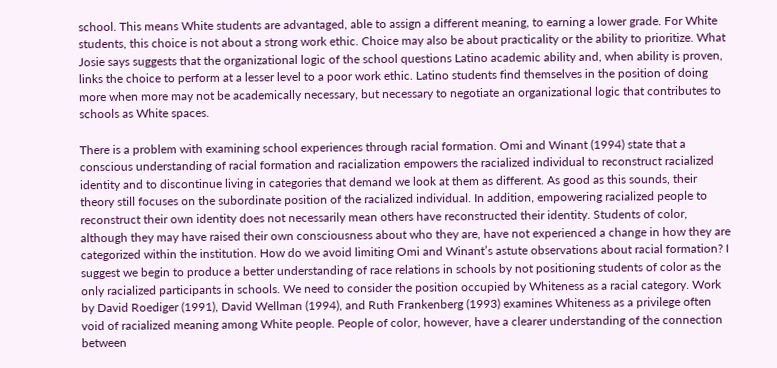school. This means White students are advantaged, able to assign a different meaning, to earning a lower grade. For White students, this choice is not about a strong work ethic. Choice may also be about practicality or the ability to prioritize. What Josie says suggests that the organizational logic of the school questions Latino academic ability and, when ability is proven, links the choice to perform at a lesser level to a poor work ethic. Latino students find themselves in the position of doing more when more may not be academically necessary, but necessary to negotiate an organizational logic that contributes to schools as White spaces.

There is a problem with examining school experiences through racial formation. Omi and Winant (1994) state that a conscious understanding of racial formation and racialization empowers the racialized individual to reconstruct racialized identity and to discontinue living in categories that demand we look at them as different. As good as this sounds, their theory still focuses on the subordinate position of the racialized individual. In addition, empowering racialized people to reconstruct their own identity does not necessarily mean others have reconstructed their identity. Students of color, although they may have raised their own consciousness about who they are, have not experienced a change in how they are categorized within the institution. How do we avoid limiting Omi and Winant’s astute observations about racial formation? I suggest we begin to produce a better understanding of race relations in schools by not positioning students of color as the only racialized participants in schools. We need to consider the position occupied by Whiteness as a racial category. Work by David Roediger (1991), David Wellman (1994), and Ruth Frankenberg (1993) examines Whiteness as a privilege often void of racialized meaning among White people. People of color, however, have a clearer understanding of the connection between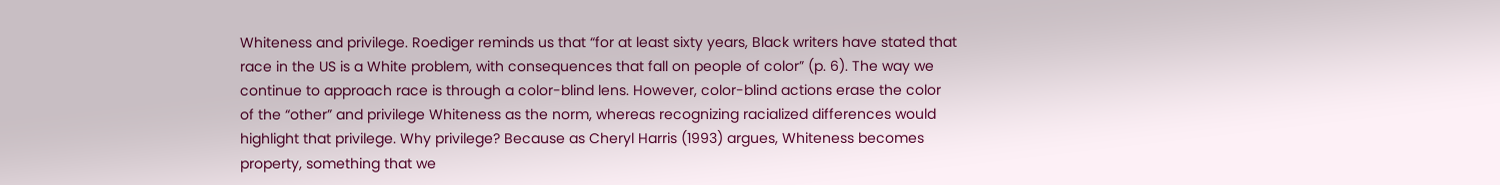Whiteness and privilege. Roediger reminds us that “for at least sixty years, Black writers have stated that race in the US is a White problem, with consequences that fall on people of color” (p. 6). The way we continue to approach race is through a color-blind lens. However, color-blind actions erase the color of the “other” and privilege Whiteness as the norm, whereas recognizing racialized differences would highlight that privilege. Why privilege? Because as Cheryl Harris (1993) argues, Whiteness becomes property, something that we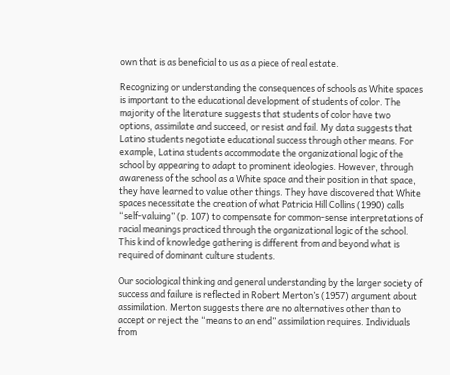own that is as beneficial to us as a piece of real estate.

Recognizing or understanding the consequences of schools as White spaces is important to the educational development of students of color. The majority of the literature suggests that students of color have two options, assimilate and succeed, or resist and fail. My data suggests that Latino students negotiate educational success through other means. For example, Latina students accommodate the organizational logic of the school by appearing to adapt to prominent ideologies. However, through awareness of the school as a White space and their position in that space, they have learned to value other things. They have discovered that White spaces necessitate the creation of what Patricia Hill Collins (1990) calls “self-valuing” (p. 107) to compensate for common-sense interpretations of racial meanings practiced through the organizational logic of the school. This kind of knowledge gathering is different from and beyond what is required of dominant culture students.

Our sociological thinking and general understanding by the larger society of success and failure is reflected in Robert Merton’s (1957) argument about assimilation. Merton suggests there are no alternatives other than to accept or reject the “means to an end” assimilation requires. Individuals from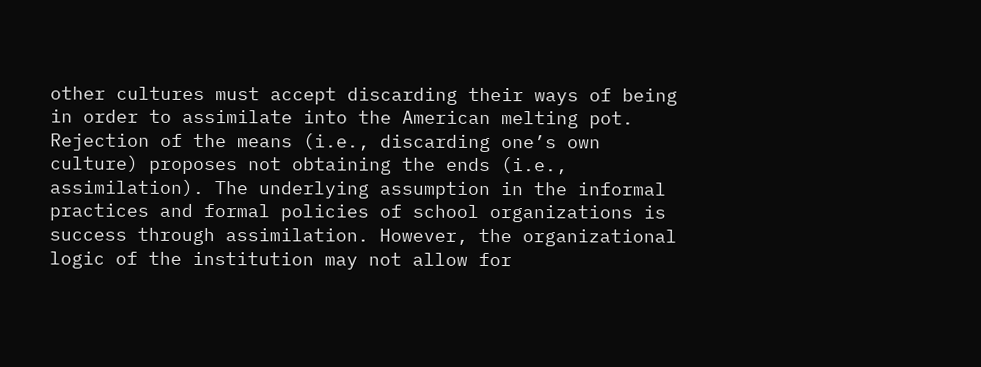other cultures must accept discarding their ways of being in order to assimilate into the American melting pot. Rejection of the means (i.e., discarding one’s own culture) proposes not obtaining the ends (i.e., assimilation). The underlying assumption in the informal practices and formal policies of school organizations is success through assimilation. However, the organizational logic of the institution may not allow for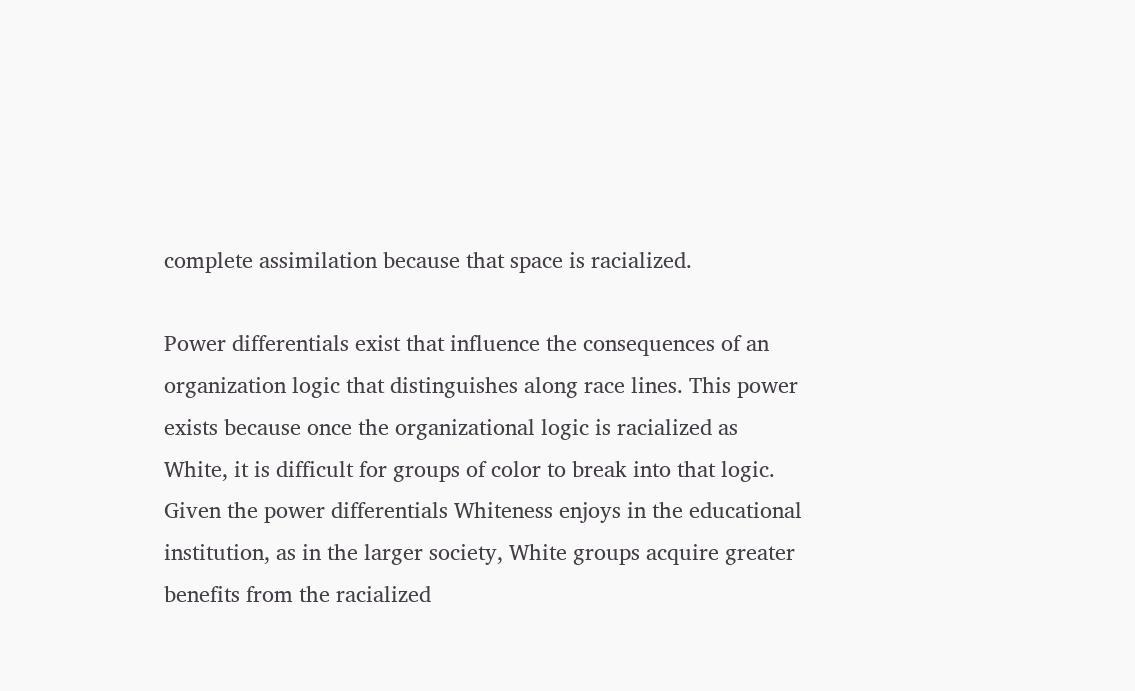complete assimilation because that space is racialized.

Power differentials exist that influence the consequences of an organization logic that distinguishes along race lines. This power exists because once the organizational logic is racialized as White, it is difficult for groups of color to break into that logic. Given the power differentials Whiteness enjoys in the educational institution, as in the larger society, White groups acquire greater benefits from the racialized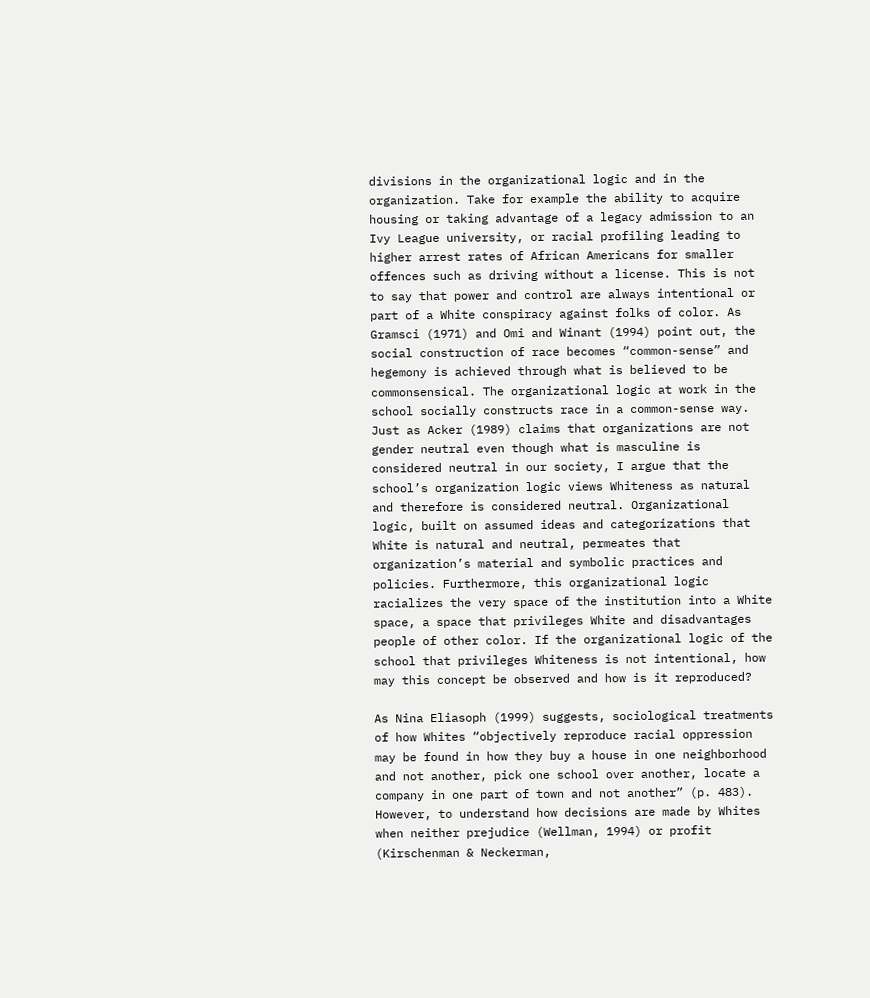divisions in the organizational logic and in the organization. Take for example the ability to acquire housing or taking advantage of a legacy admission to an Ivy League university, or racial profiling leading to higher arrest rates of African Americans for smaller offences such as driving without a license. This is not to say that power and control are always intentional or part of a White conspiracy against folks of color. As Gramsci (1971) and Omi and Winant (1994) point out, the social construction of race becomes “common-sense” and hegemony is achieved through what is believed to be commonsensical. The organizational logic at work in the school socially constructs race in a common-sense way. Just as Acker (1989) claims that organizations are not gender neutral even though what is masculine is considered neutral in our society, I argue that the school’s organization logic views Whiteness as natural and therefore is considered neutral. Organizational logic, built on assumed ideas and categorizations that White is natural and neutral, permeates that organization’s material and symbolic practices and policies. Furthermore, this organizational logic racializes the very space of the institution into a White space, a space that privileges White and disadvantages people of other color. If the organizational logic of the school that privileges Whiteness is not intentional, how may this concept be observed and how is it reproduced?

As Nina Eliasoph (1999) suggests, sociological treatments of how Whites “objectively reproduce racial oppression may be found in how they buy a house in one neighborhood and not another, pick one school over another, locate a company in one part of town and not another” (p. 483). However, to understand how decisions are made by Whites when neither prejudice (Wellman, 1994) or profit (Kirschenman & Neckerman,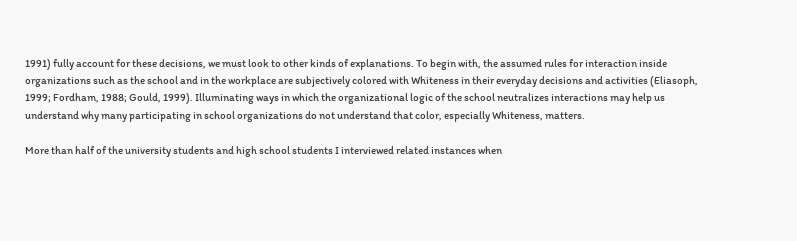1991) fully account for these decisions, we must look to other kinds of explanations. To begin with, the assumed rules for interaction inside organizations such as the school and in the workplace are subjectively colored with Whiteness in their everyday decisions and activities (Eliasoph, 1999; Fordham, 1988; Gould, 1999). Illuminating ways in which the organizational logic of the school neutralizes interactions may help us understand why many participating in school organizations do not understand that color, especially Whiteness, matters.

More than half of the university students and high school students I interviewed related instances when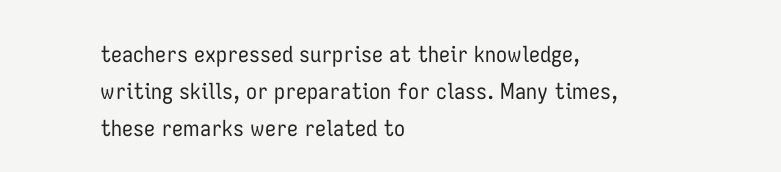teachers expressed surprise at their knowledge, writing skills, or preparation for class. Many times, these remarks were related to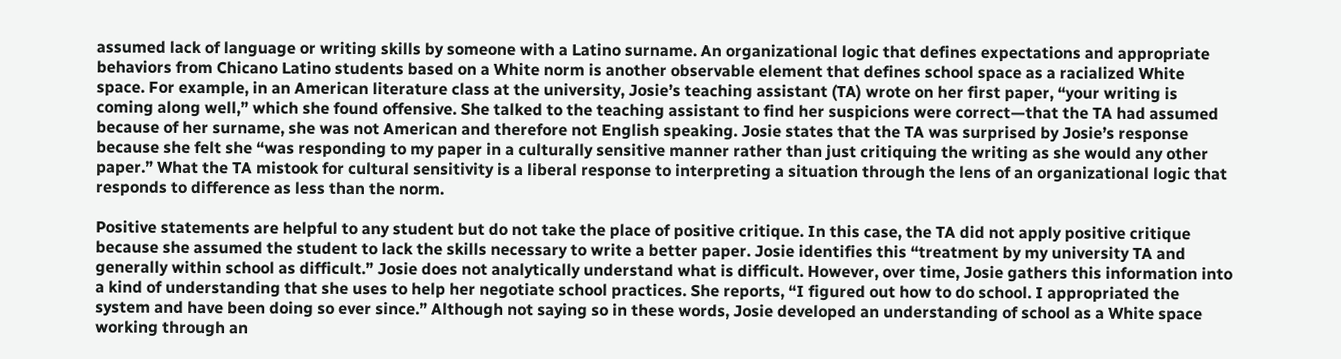assumed lack of language or writing skills by someone with a Latino surname. An organizational logic that defines expectations and appropriate behaviors from Chicano Latino students based on a White norm is another observable element that defines school space as a racialized White space. For example, in an American literature class at the university, Josie’s teaching assistant (TA) wrote on her first paper, “your writing is coming along well,” which she found offensive. She talked to the teaching assistant to find her suspicions were correct—that the TA had assumed because of her surname, she was not American and therefore not English speaking. Josie states that the TA was surprised by Josie’s response because she felt she “was responding to my paper in a culturally sensitive manner rather than just critiquing the writing as she would any other paper.” What the TA mistook for cultural sensitivity is a liberal response to interpreting a situation through the lens of an organizational logic that responds to difference as less than the norm.

Positive statements are helpful to any student but do not take the place of positive critique. In this case, the TA did not apply positive critique because she assumed the student to lack the skills necessary to write a better paper. Josie identifies this “treatment by my university TA and generally within school as difficult.” Josie does not analytically understand what is difficult. However, over time, Josie gathers this information into a kind of understanding that she uses to help her negotiate school practices. She reports, “I figured out how to do school. I appropriated the system and have been doing so ever since.” Although not saying so in these words, Josie developed an understanding of school as a White space working through an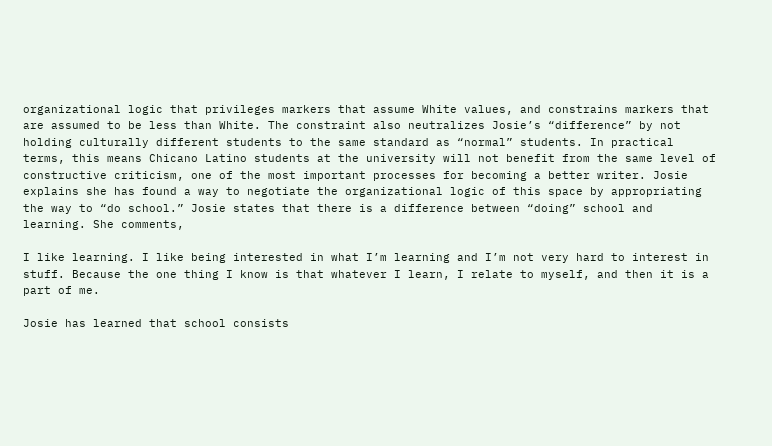organizational logic that privileges markers that assume White values, and constrains markers that are assumed to be less than White. The constraint also neutralizes Josie’s “difference” by not holding culturally different students to the same standard as “normal” students. In practical terms, this means Chicano Latino students at the university will not benefit from the same level of constructive criticism, one of the most important processes for becoming a better writer. Josie explains she has found a way to negotiate the organizational logic of this space by appropriating the way to “do school.” Josie states that there is a difference between “doing” school and learning. She comments,

I like learning. I like being interested in what I’m learning and I’m not very hard to interest in stuff. Because the one thing I know is that whatever I learn, I relate to myself, and then it is a part of me.

Josie has learned that school consists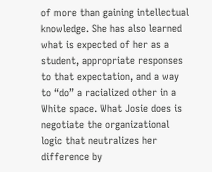of more than gaining intellectual knowledge. She has also learned what is expected of her as a student, appropriate responses to that expectation, and a way to “do” a racialized other in a White space. What Josie does is negotiate the organizational logic that neutralizes her difference by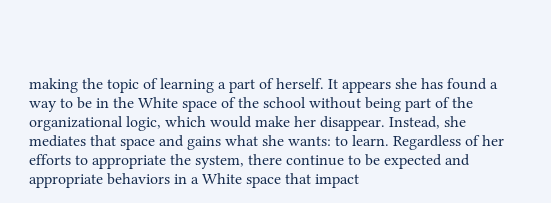making the topic of learning a part of herself. It appears she has found a way to be in the White space of the school without being part of the organizational logic, which would make her disappear. Instead, she mediates that space and gains what she wants: to learn. Regardless of her efforts to appropriate the system, there continue to be expected and appropriate behaviors in a White space that impact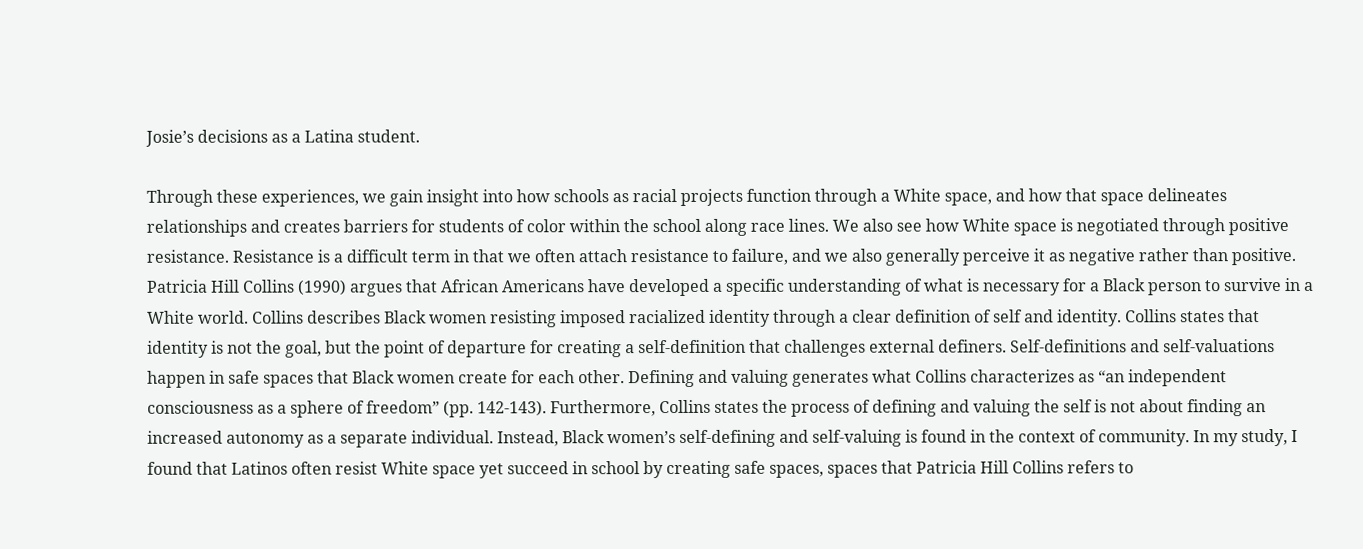Josie’s decisions as a Latina student.

Through these experiences, we gain insight into how schools as racial projects function through a White space, and how that space delineates relationships and creates barriers for students of color within the school along race lines. We also see how White space is negotiated through positive resistance. Resistance is a difficult term in that we often attach resistance to failure, and we also generally perceive it as negative rather than positive. Patricia Hill Collins (1990) argues that African Americans have developed a specific understanding of what is necessary for a Black person to survive in a White world. Collins describes Black women resisting imposed racialized identity through a clear definition of self and identity. Collins states that identity is not the goal, but the point of departure for creating a self-definition that challenges external definers. Self-definitions and self-valuations happen in safe spaces that Black women create for each other. Defining and valuing generates what Collins characterizes as “an independent consciousness as a sphere of freedom” (pp. 142-143). Furthermore, Collins states the process of defining and valuing the self is not about finding an increased autonomy as a separate individual. Instead, Black women’s self-defining and self-valuing is found in the context of community. In my study, I found that Latinos often resist White space yet succeed in school by creating safe spaces, spaces that Patricia Hill Collins refers to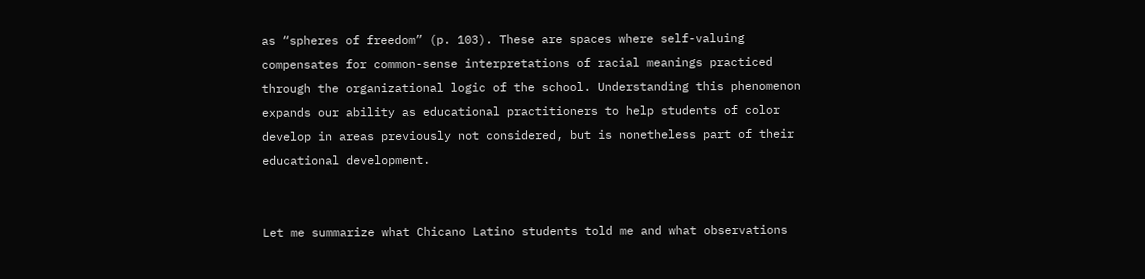as “spheres of freedom” (p. 103). These are spaces where self-valuing compensates for common-sense interpretations of racial meanings practiced through the organizational logic of the school. Understanding this phenomenon expands our ability as educational practitioners to help students of color develop in areas previously not considered, but is nonetheless part of their educational development.


Let me summarize what Chicano Latino students told me and what observations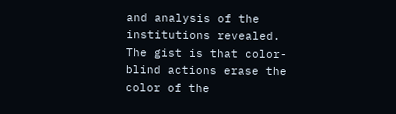and analysis of the institutions revealed. The gist is that color-blind actions erase the color of the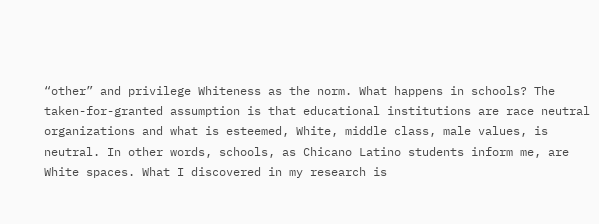“other” and privilege Whiteness as the norm. What happens in schools? The taken-for-granted assumption is that educational institutions are race neutral organizations and what is esteemed, White, middle class, male values, is neutral. In other words, schools, as Chicano Latino students inform me, are White spaces. What I discovered in my research is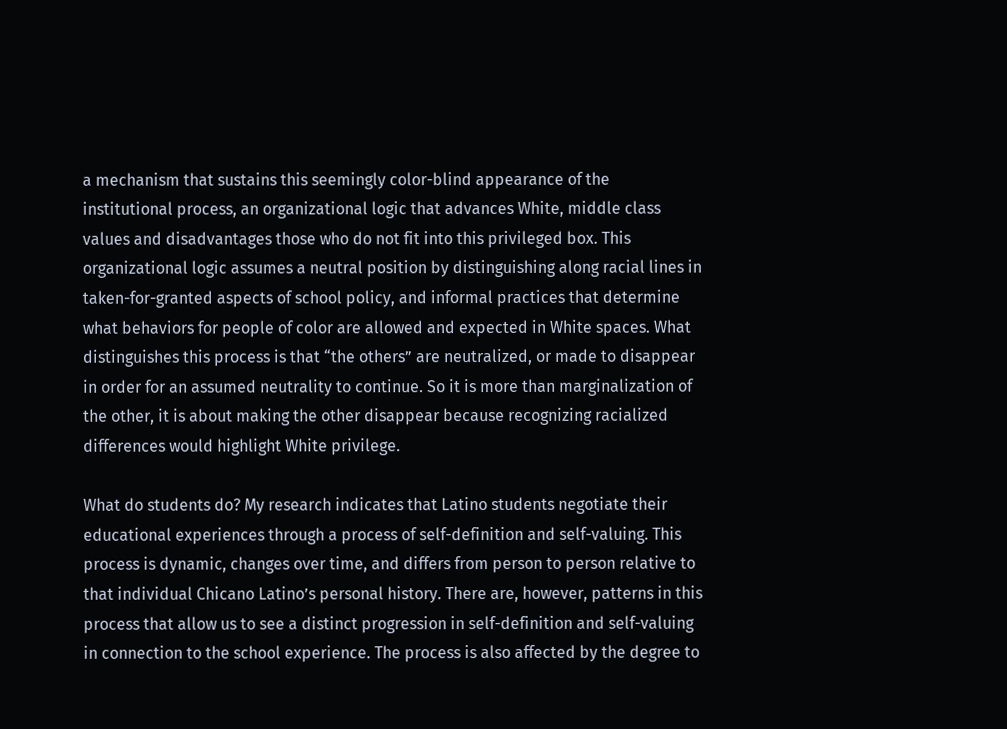a mechanism that sustains this seemingly color-blind appearance of the institutional process, an organizational logic that advances White, middle class values and disadvantages those who do not fit into this privileged box. This organizational logic assumes a neutral position by distinguishing along racial lines in taken-for-granted aspects of school policy, and informal practices that determine what behaviors for people of color are allowed and expected in White spaces. What distinguishes this process is that “the others” are neutralized, or made to disappear in order for an assumed neutrality to continue. So it is more than marginalization of the other, it is about making the other disappear because recognizing racialized differences would highlight White privilege.

What do students do? My research indicates that Latino students negotiate their educational experiences through a process of self-definition and self-valuing. This process is dynamic, changes over time, and differs from person to person relative to that individual Chicano Latino’s personal history. There are, however, patterns in this process that allow us to see a distinct progression in self-definition and self-valuing in connection to the school experience. The process is also affected by the degree to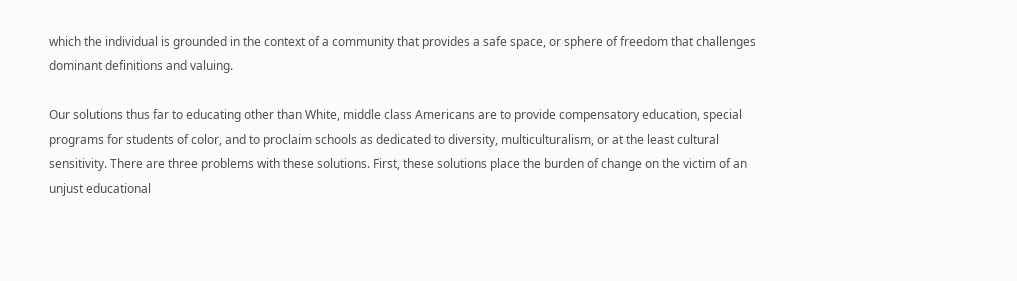which the individual is grounded in the context of a community that provides a safe space, or sphere of freedom that challenges dominant definitions and valuing.

Our solutions thus far to educating other than White, middle class Americans are to provide compensatory education, special programs for students of color, and to proclaim schools as dedicated to diversity, multiculturalism, or at the least cultural sensitivity. There are three problems with these solutions. First, these solutions place the burden of change on the victim of an unjust educational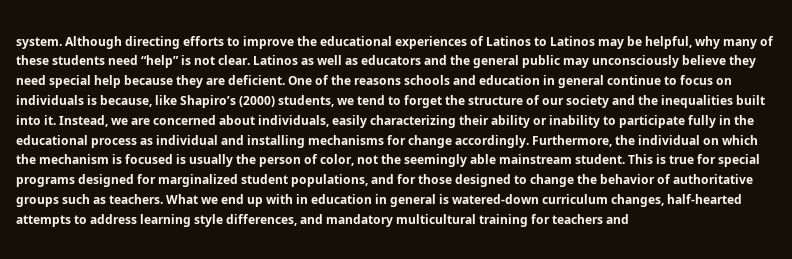system. Although directing efforts to improve the educational experiences of Latinos to Latinos may be helpful, why many of these students need “help” is not clear. Latinos as well as educators and the general public may unconsciously believe they need special help because they are deficient. One of the reasons schools and education in general continue to focus on individuals is because, like Shapiro’s (2000) students, we tend to forget the structure of our society and the inequalities built into it. Instead, we are concerned about individuals, easily characterizing their ability or inability to participate fully in the educational process as individual and installing mechanisms for change accordingly. Furthermore, the individual on which the mechanism is focused is usually the person of color, not the seemingly able mainstream student. This is true for special programs designed for marginalized student populations, and for those designed to change the behavior of authoritative groups such as teachers. What we end up with in education in general is watered-down curriculum changes, half-hearted attempts to address learning style differences, and mandatory multicultural training for teachers and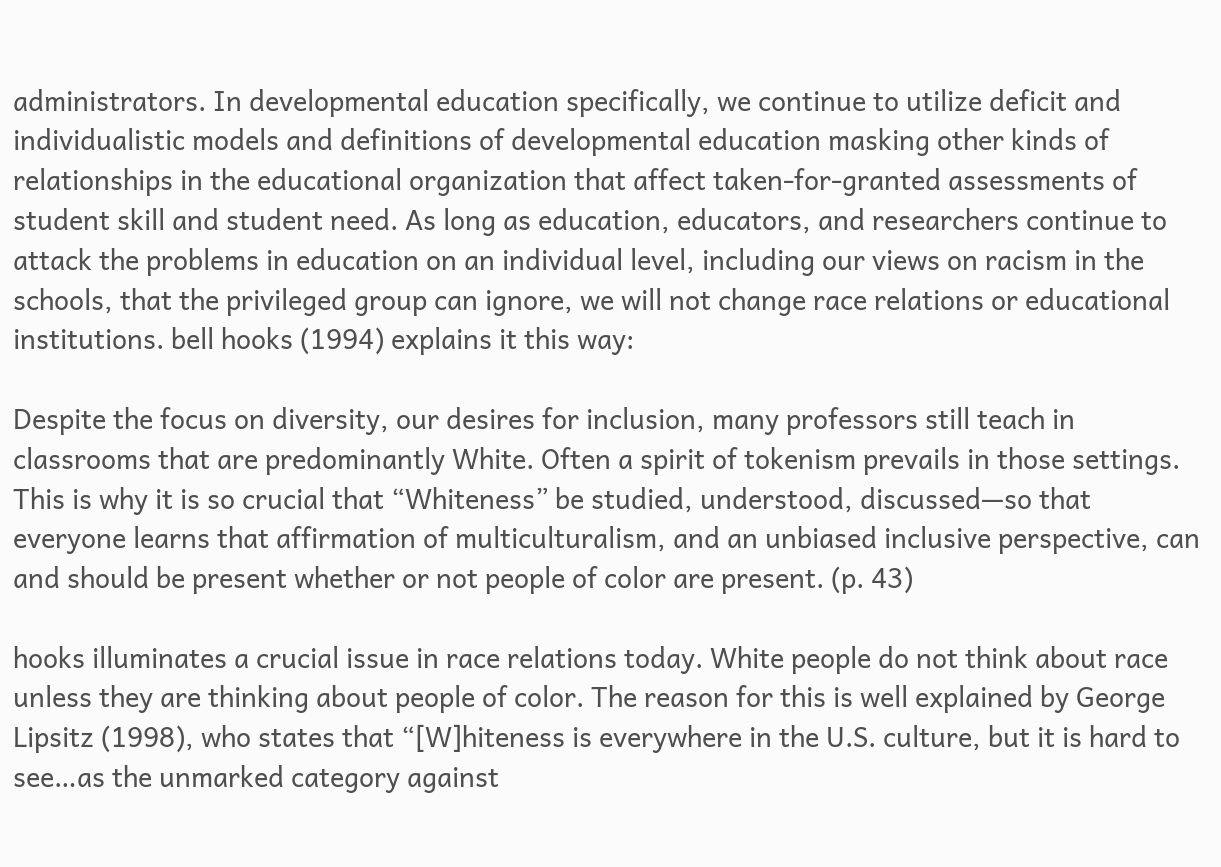administrators. In developmental education specifically, we continue to utilize deficit and individualistic models and definitions of developmental education masking other kinds of relationships in the educational organization that affect taken-for-granted assessments of student skill and student need. As long as education, educators, and researchers continue to attack the problems in education on an individual level, including our views on racism in the schools, that the privileged group can ignore, we will not change race relations or educational institutions. bell hooks (1994) explains it this way:

Despite the focus on diversity, our desires for inclusion, many professors still teach in classrooms that are predominantly White. Often a spirit of tokenism prevails in those settings. This is why it is so crucial that “Whiteness” be studied, understood, discussed—so that everyone learns that affirmation of multiculturalism, and an unbiased inclusive perspective, can and should be present whether or not people of color are present. (p. 43)

hooks illuminates a crucial issue in race relations today. White people do not think about race unless they are thinking about people of color. The reason for this is well explained by George Lipsitz (1998), who states that “[W]hiteness is everywhere in the U.S. culture, but it is hard to see…as the unmarked category against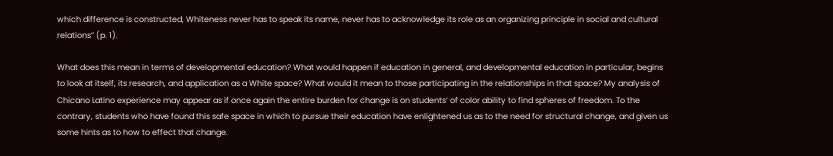which difference is constructed, Whiteness never has to speak its name, never has to acknowledge its role as an organizing principle in social and cultural relations” (p. 1).

What does this mean in terms of developmental education? What would happen if education in general, and developmental education in particular, begins to look at itself, its research, and application as a White space? What would it mean to those participating in the relationships in that space? My analysis of Chicano Latino experience may appear as if once again the entire burden for change is on students’ of color ability to find spheres of freedom. To the contrary, students who have found this safe space in which to pursue their education have enlightened us as to the need for structural change, and given us some hints as to how to effect that change.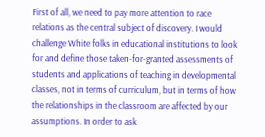First of all, we need to pay more attention to race relations as the central subject of discovery. I would challenge White folks in educational institutions to look for and define those taken-for-granted assessments of students and applications of teaching in developmental classes, not in terms of curriculum, but in terms of how the relationships in the classroom are affected by our assumptions. In order to ask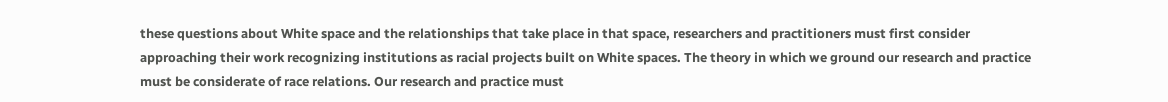these questions about White space and the relationships that take place in that space, researchers and practitioners must first consider approaching their work recognizing institutions as racial projects built on White spaces. The theory in which we ground our research and practice must be considerate of race relations. Our research and practice must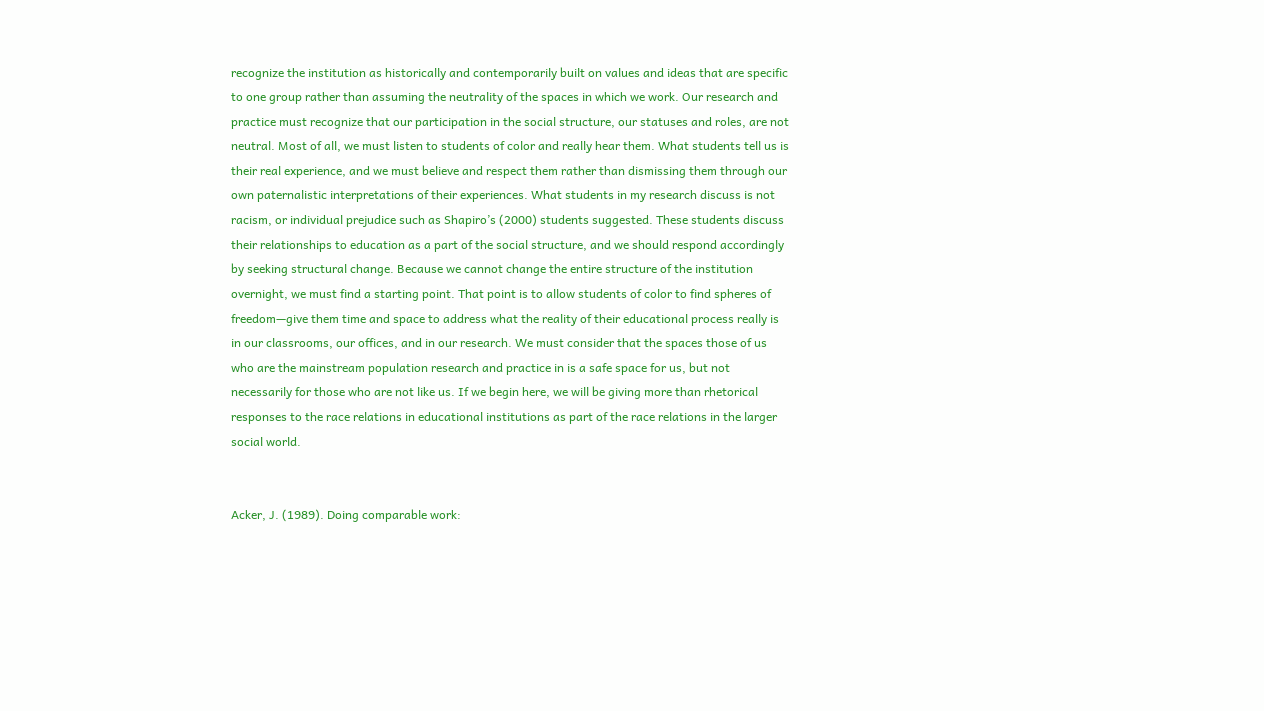recognize the institution as historically and contemporarily built on values and ideas that are specific to one group rather than assuming the neutrality of the spaces in which we work. Our research and practice must recognize that our participation in the social structure, our statuses and roles, are not neutral. Most of all, we must listen to students of color and really hear them. What students tell us is their real experience, and we must believe and respect them rather than dismissing them through our own paternalistic interpretations of their experiences. What students in my research discuss is not racism, or individual prejudice such as Shapiro’s (2000) students suggested. These students discuss their relationships to education as a part of the social structure, and we should respond accordingly by seeking structural change. Because we cannot change the entire structure of the institution overnight, we must find a starting point. That point is to allow students of color to find spheres of freedom—give them time and space to address what the reality of their educational process really is in our classrooms, our offices, and in our research. We must consider that the spaces those of us who are the mainstream population research and practice in is a safe space for us, but not necessarily for those who are not like us. If we begin here, we will be giving more than rhetorical responses to the race relations in educational institutions as part of the race relations in the larger social world.


Acker, J. (1989). Doing comparable work: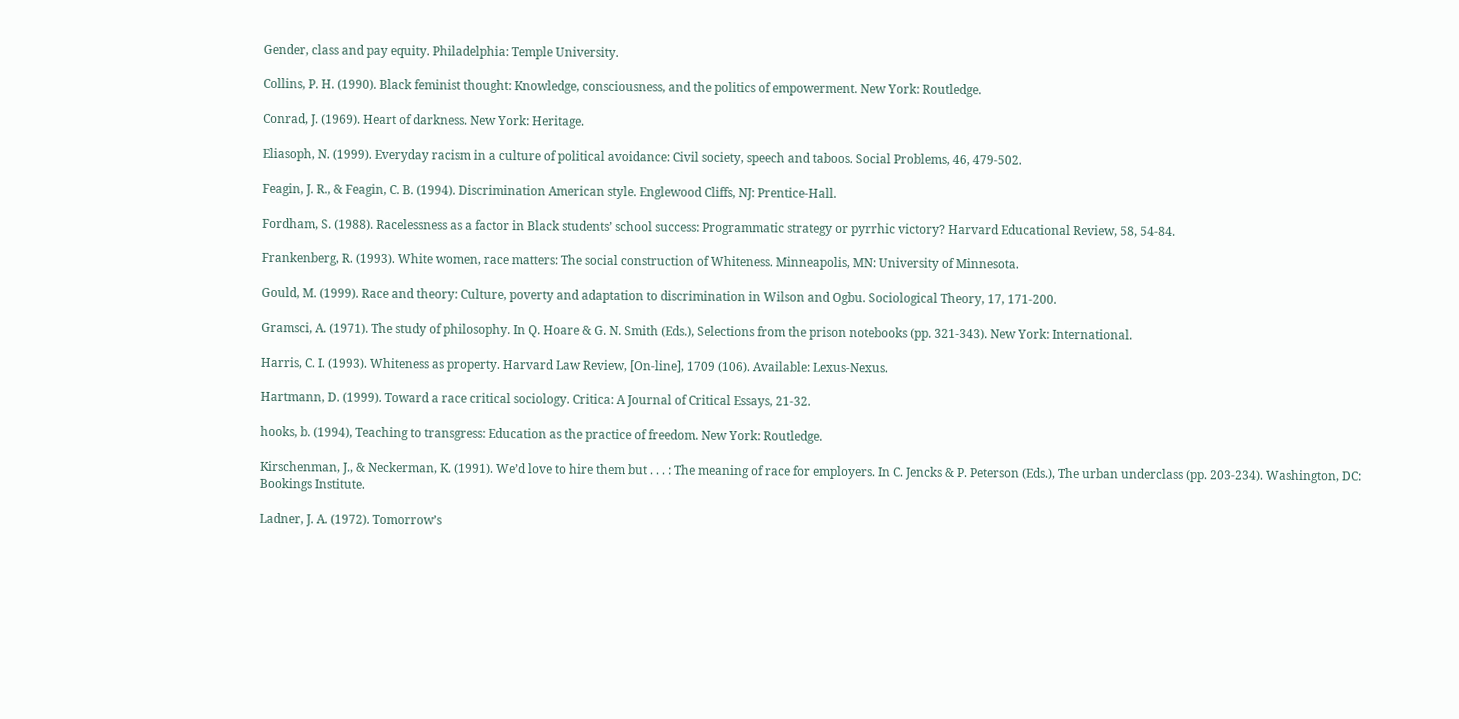Gender, class and pay equity. Philadelphia: Temple University.

Collins, P. H. (1990). Black feminist thought: Knowledge, consciousness, and the politics of empowerment. New York: Routledge.

Conrad, J. (1969). Heart of darkness. New York: Heritage.

Eliasoph, N. (1999). Everyday racism in a culture of political avoidance: Civil society, speech and taboos. Social Problems, 46, 479-502.

Feagin, J. R., & Feagin, C. B. (1994). Discrimination American style. Englewood Cliffs, NJ: Prentice-Hall.

Fordham, S. (1988). Racelessness as a factor in Black students’ school success: Programmatic strategy or pyrrhic victory? Harvard Educational Review, 58, 54-84.

Frankenberg, R. (1993). White women, race matters: The social construction of Whiteness. Minneapolis, MN: University of Minnesota.

Gould, M. (1999). Race and theory: Culture, poverty and adaptation to discrimination in Wilson and Ogbu. Sociological Theory, 17, 171-200.

Gramsci, A. (1971). The study of philosophy. In Q. Hoare & G. N. Smith (Eds.), Selections from the prison notebooks (pp. 321-343). New York: International.

Harris, C. I. (1993). Whiteness as property. Harvard Law Review, [On-line], 1709 (106). Available: Lexus-Nexus.

Hartmann, D. (1999). Toward a race critical sociology. Critica: A Journal of Critical Essays, 21-32.

hooks, b. (1994), Teaching to transgress: Education as the practice of freedom. New York: Routledge.

Kirschenman, J., & Neckerman, K. (1991). We’d love to hire them but . . . : The meaning of race for employers. In C. Jencks & P. Peterson (Eds.), The urban underclass (pp. 203-234). Washington, DC: Bookings Institute.

Ladner, J. A. (1972). Tomorrow’s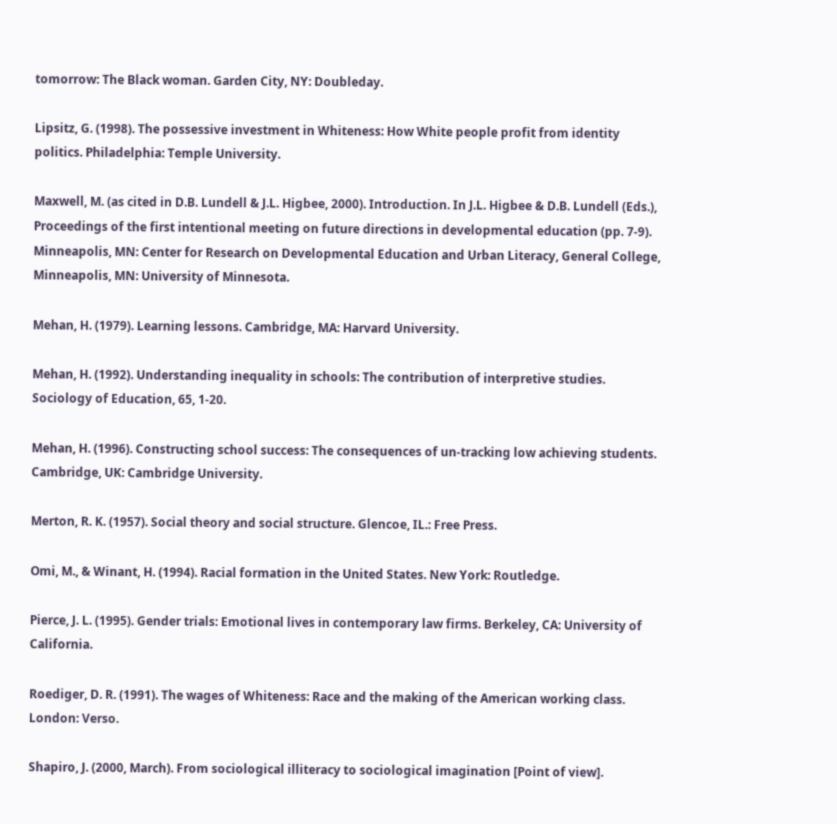tomorrow: The Black woman. Garden City, NY: Doubleday.

Lipsitz, G. (1998). The possessive investment in Whiteness: How White people profit from identity politics. Philadelphia: Temple University.

Maxwell, M. (as cited in D.B. Lundell & J.L. Higbee, 2000). Introduction. In J.L. Higbee & D.B. Lundell (Eds.), Proceedings of the first intentional meeting on future directions in developmental education (pp. 7-9). Minneapolis, MN: Center for Research on Developmental Education and Urban Literacy, General College, Minneapolis, MN: University of Minnesota.

Mehan, H. (1979). Learning lessons. Cambridge, MA: Harvard University.

Mehan, H. (1992). Understanding inequality in schools: The contribution of interpretive studies. Sociology of Education, 65, 1-20.

Mehan, H. (1996). Constructing school success: The consequences of un-tracking low achieving students. Cambridge, UK: Cambridge University.

Merton, R. K. (1957). Social theory and social structure. Glencoe, IL.: Free Press.

Omi, M., & Winant, H. (1994). Racial formation in the United States. New York: Routledge.

Pierce, J. L. (1995). Gender trials: Emotional lives in contemporary law firms. Berkeley, CA: University of California.

Roediger, D. R. (1991). The wages of Whiteness: Race and the making of the American working class. London: Verso.

Shapiro, J. (2000, March). From sociological illiteracy to sociological imagination [Point of view].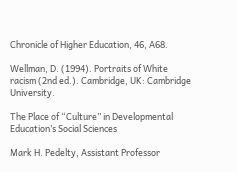Chronicle of Higher Education, 46, A68.

Wellman, D. (1994). Portraits of White racism (2nd ed.). Cambridge, UK: Cambridge University.

The Place of “Culture” in Developmental Education’s Social Sciences

Mark H. Pedelty, Assistant Professor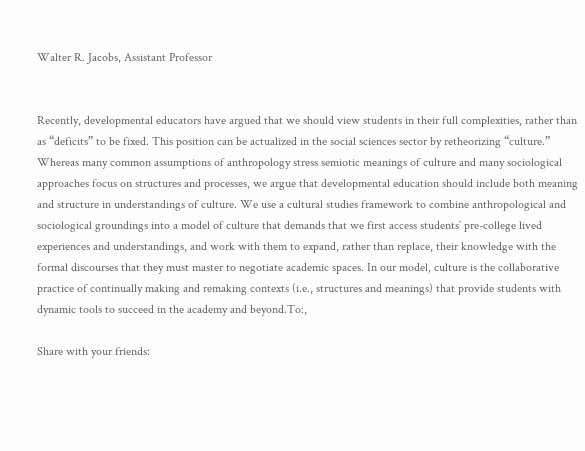Walter R. Jacobs, Assistant Professor


Recently, developmental educators have argued that we should view students in their full complexities, rather than as “deficits” to be fixed. This position can be actualized in the social sciences sector by retheorizing “culture.” Whereas many common assumptions of anthropology stress semiotic meanings of culture and many sociological approaches focus on structures and processes, we argue that developmental education should include both meaning and structure in understandings of culture. We use a cultural studies framework to combine anthropological and sociological groundings into a model of culture that demands that we first access students’ pre-college lived experiences and understandings, and work with them to expand, rather than replace, their knowledge with the formal discourses that they must master to negotiate academic spaces. In our model, culture is the collaborative practice of continually making and remaking contexts (i.e., structures and meanings) that provide students with dynamic tools to succeed in the academy and beyond.To:,

Share with your friends: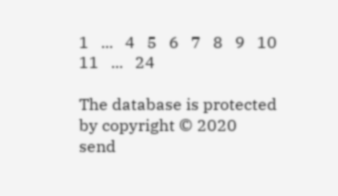1   ...   4   5   6   7   8   9   10   11   ...   24

The database is protected by copyright © 2020
send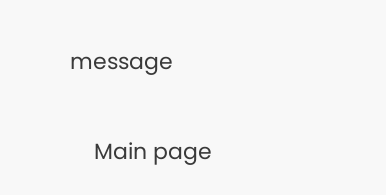message

    Main page